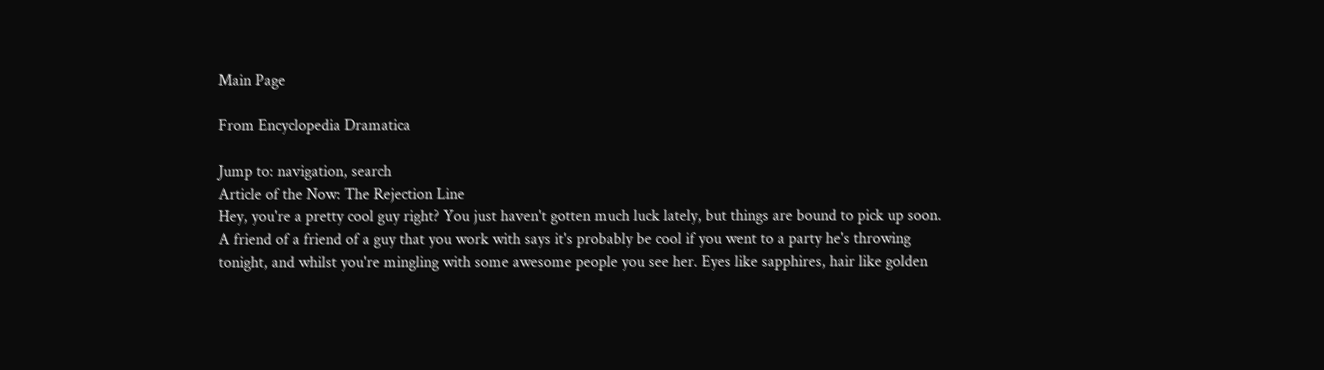Main Page

From Encyclopedia Dramatica

Jump to: navigation, search
Article of the Now: The Rejection Line
Hey, you're a pretty cool guy right? You just haven't gotten much luck lately, but things are bound to pick up soon. A friend of a friend of a guy that you work with says it's probably be cool if you went to a party he's throwing tonight, and whilst you're mingling with some awesome people you see her. Eyes like sapphires, hair like golden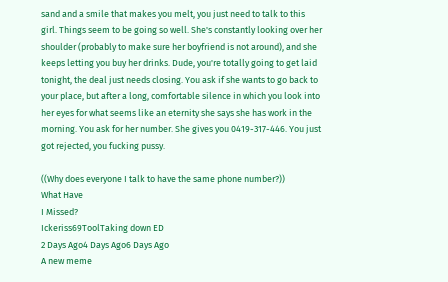sand and a smile that makes you melt, you just need to talk to this girl. Things seem to be going so well. She's constantly looking over her shoulder (probably to make sure her boyfriend is not around), and she keeps letting you buy her drinks. Dude, you're totally going to get laid tonight, the deal just needs closing. You ask if she wants to go back to your place, but after a long, comfortable silence in which you look into her eyes for what seems like an eternity she says she has work in the morning. You ask for her number. She gives you 0419-317-446. You just got rejected, you fucking pussy.

((Why does everyone I talk to have the same phone number?))
What Have
I Missed?
Ickeriss69ToolTaking down ED
2 Days Ago4 Days Ago6 Days Ago
A new meme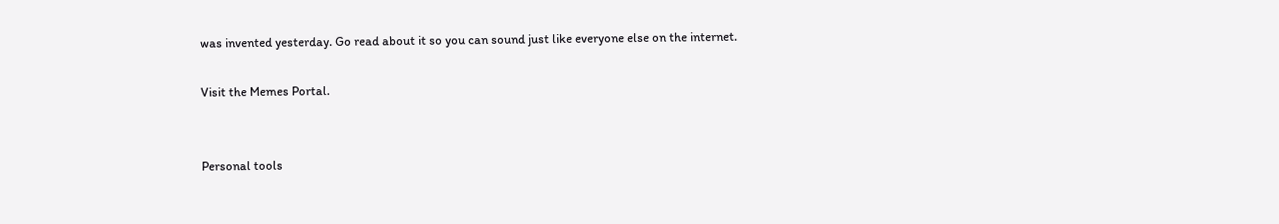was invented yesterday. Go read about it so you can sound just like everyone else on the internet.

Visit the Memes Portal.


Personal tools